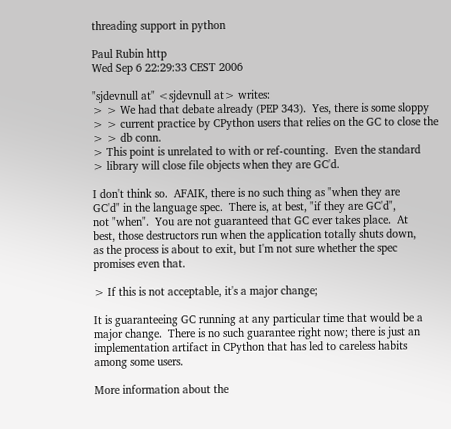threading support in python

Paul Rubin http
Wed Sep 6 22:29:33 CEST 2006

"sjdevnull at" <sjdevnull at> writes:
> > We had that debate already (PEP 343).  Yes, there is some sloppy
> > current practice by CPython users that relies on the GC to close the
> > db conn.
> This point is unrelated to with or ref-counting.  Even the standard
> library will close file objects when they are GC'd.

I don't think so.  AFAIK, there is no such thing as "when they are
GC'd" in the language spec.  There is, at best, "if they are GC'd",
not "when".  You are not guaranteed that GC ever takes place.  At
best, those destructors run when the application totally shuts down,
as the process is about to exit, but I'm not sure whether the spec
promises even that.

> If this is not acceptable, it's a major change;

It is guaranteeing GC running at any particular time that would be a
major change.  There is no such guarantee right now; there is just an
implementation artifact in CPython that has led to careless habits
among some users.

More information about the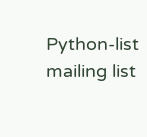Python-list mailing list